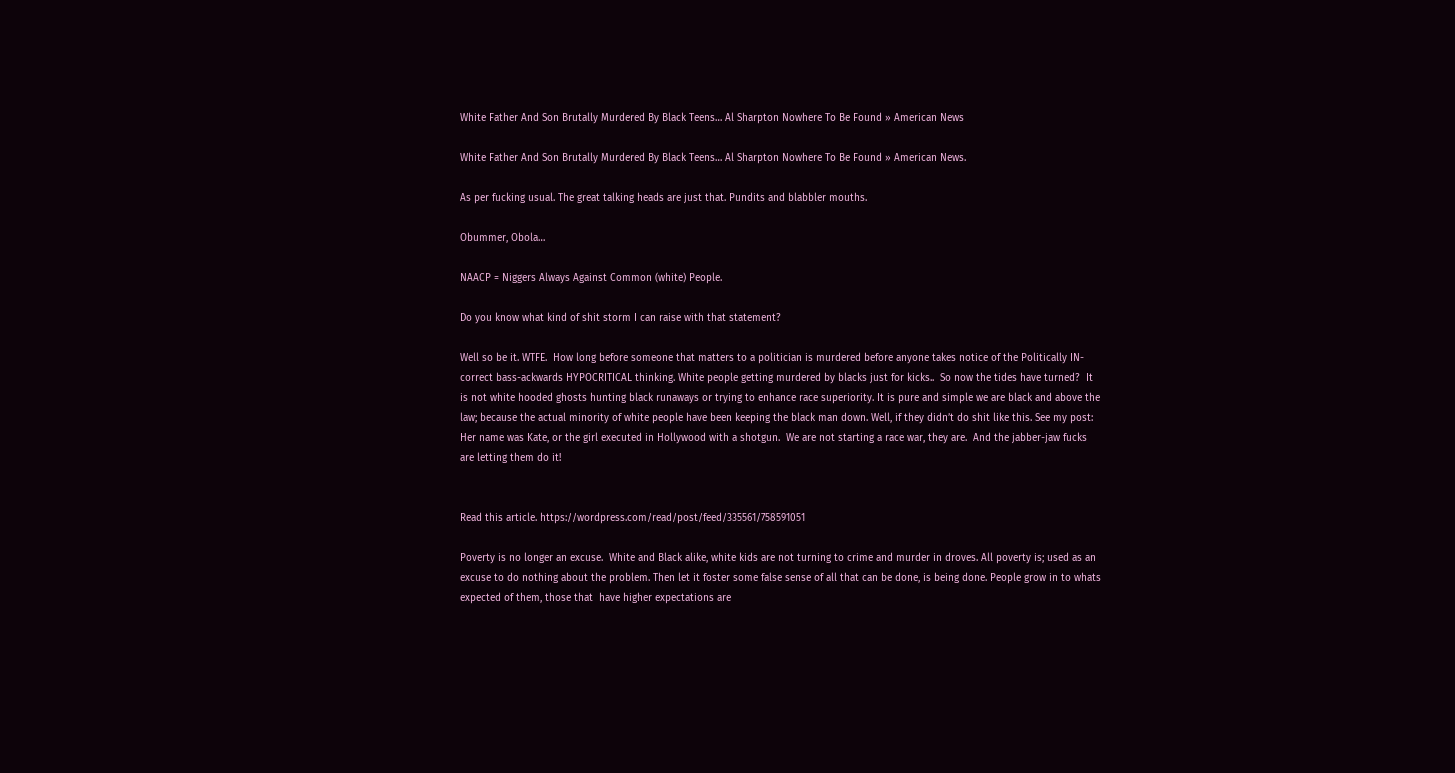White Father And Son Brutally Murdered By Black Teens… Al Sharpton Nowhere To Be Found » American News

White Father And Son Brutally Murdered By Black Teens… Al Sharpton Nowhere To Be Found » American News.

As per fucking usual. The great talking heads are just that. Pundits and blabbler mouths.

Obummer, Obola…

NAACP = Niggers Always Against Common (white) People.

Do you know what kind of shit storm I can raise with that statement?

Well so be it. WTFE.  How long before someone that matters to a politician is murdered before anyone takes notice of the Politically IN-correct bass-ackwards HYPOCRITICAL thinking. White people getting murdered by blacks just for kicks..  So now the tides have turned?  It is not white hooded ghosts hunting black runaways or trying to enhance race superiority. It is pure and simple we are black and above the law; because the actual minority of white people have been keeping the black man down. Well, if they didn’t do shit like this. See my post: Her name was Kate, or the girl executed in Hollywood with a shotgun.  We are not starting a race war, they are.  And the jabber-jaw fucks are letting them do it!


Read this article. https://wordpress.com/read/post/feed/335561/758591051

Poverty is no longer an excuse.  White and Black alike, white kids are not turning to crime and murder in droves. All poverty is; used as an excuse to do nothing about the problem. Then let it foster some false sense of all that can be done, is being done. People grow in to whats expected of them, those that  have higher expectations are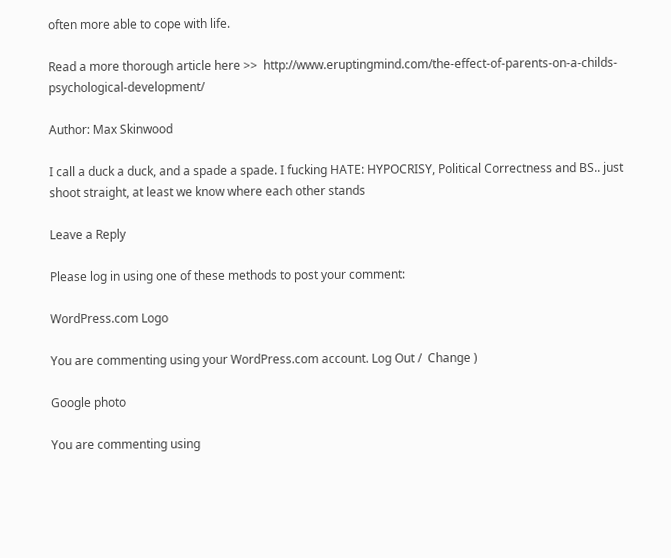often more able to cope with life.

Read a more thorough article here >>  http://www.eruptingmind.com/the-effect-of-parents-on-a-childs-psychological-development/

Author: Max Skinwood

I call a duck a duck, and a spade a spade. I fucking HATE: HYPOCRISY, Political Correctness and BS.. just shoot straight, at least we know where each other stands

Leave a Reply

Please log in using one of these methods to post your comment:

WordPress.com Logo

You are commenting using your WordPress.com account. Log Out /  Change )

Google photo

You are commenting using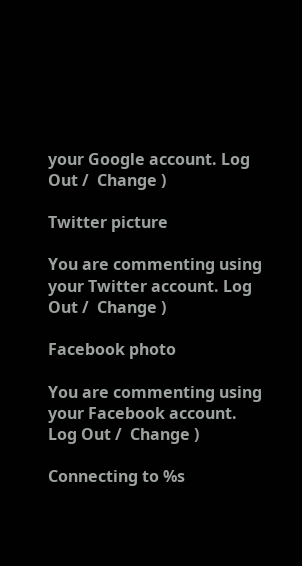your Google account. Log Out /  Change )

Twitter picture

You are commenting using your Twitter account. Log Out /  Change )

Facebook photo

You are commenting using your Facebook account. Log Out /  Change )

Connecting to %s